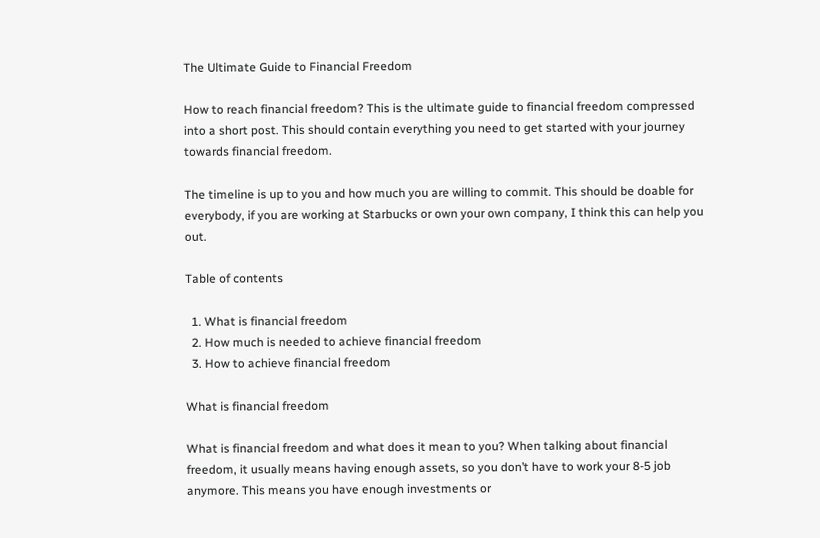The Ultimate Guide to Financial Freedom

How to reach financial freedom? This is the ultimate guide to financial freedom compressed into a short post. This should contain everything you need to get started with your journey towards financial freedom.

The timeline is up to you and how much you are willing to commit. This should be doable for everybody, if you are working at Starbucks or own your own company, I think this can help you out.

Table of contents

  1. What is financial freedom
  2. How much is needed to achieve financial freedom
  3. How to achieve financial freedom

What is financial freedom

What is financial freedom and what does it mean to you? When talking about financial freedom, it usually means having enough assets, so you don’t have to work your 8-5 job anymore. This means you have enough investments or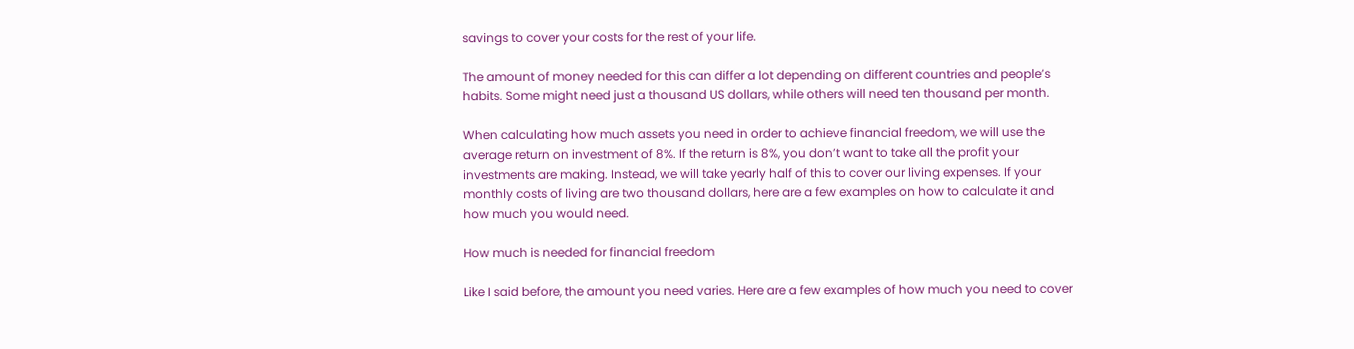savings to cover your costs for the rest of your life.

The amount of money needed for this can differ a lot depending on different countries and people’s habits. Some might need just a thousand US dollars, while others will need ten thousand per month.

When calculating how much assets you need in order to achieve financial freedom, we will use the average return on investment of 8%. If the return is 8%, you don’t want to take all the profit your investments are making. Instead, we will take yearly half of this to cover our living expenses. If your monthly costs of living are two thousand dollars, here are a few examples on how to calculate it and how much you would need.

How much is needed for financial freedom

Like I said before, the amount you need varies. Here are a few examples of how much you need to cover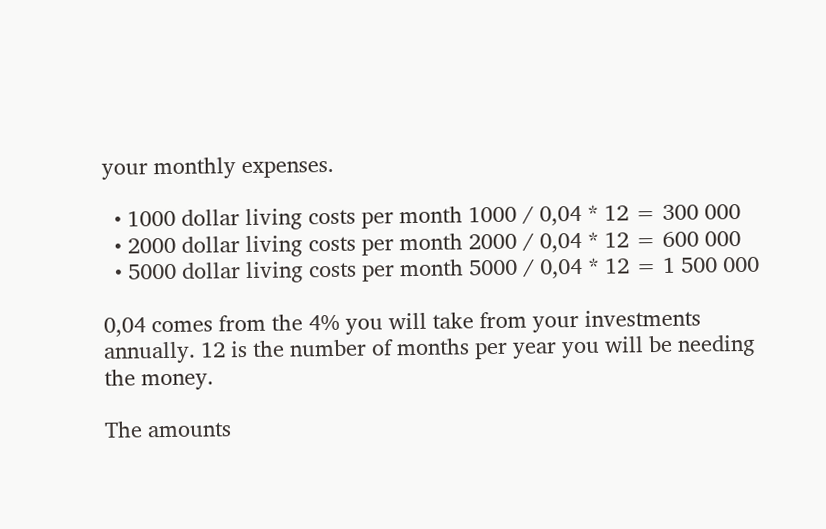your monthly expenses.

  • 1000 dollar living costs per month 1000 / 0,04 * 12 = 300 000
  • 2000 dollar living costs per month 2000 / 0,04 * 12 = 600 000
  • 5000 dollar living costs per month 5000 / 0,04 * 12 = 1 500 000

0,04 comes from the 4% you will take from your investments annually. 12 is the number of months per year you will be needing the money.

The amounts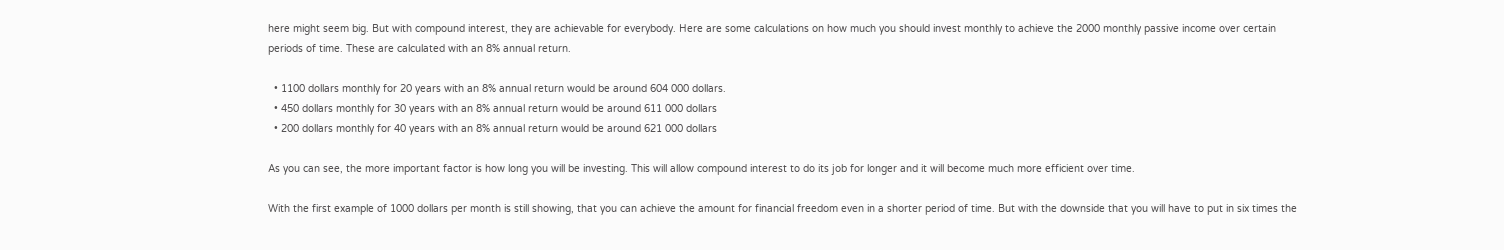here might seem big. But with compound interest, they are achievable for everybody. Here are some calculations on how much you should invest monthly to achieve the 2000 monthly passive income over certain periods of time. These are calculated with an 8% annual return.

  • 1100 dollars monthly for 20 years with an 8% annual return would be around 604 000 dollars.
  • 450 dollars monthly for 30 years with an 8% annual return would be around 611 000 dollars
  • 200 dollars monthly for 40 years with an 8% annual return would be around 621 000 dollars

As you can see, the more important factor is how long you will be investing. This will allow compound interest to do its job for longer and it will become much more efficient over time.

With the first example of 1000 dollars per month is still showing, that you can achieve the amount for financial freedom even in a shorter period of time. But with the downside that you will have to put in six times the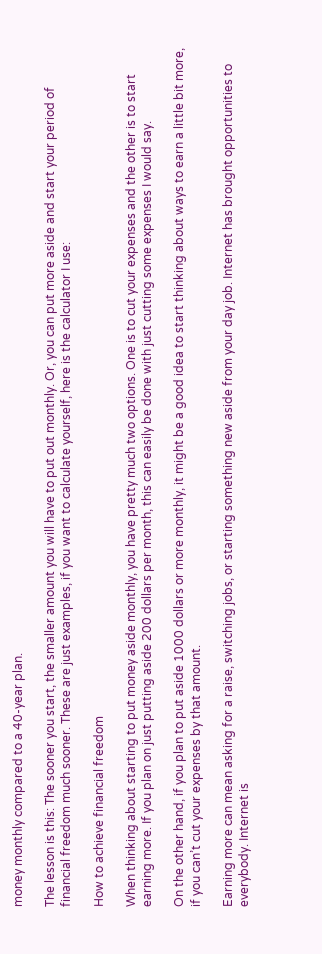money monthly compared to a 40-year plan.

The lesson is this: The sooner you start, the smaller amount you will have to put out monthly. Or, you can put more aside and start your period of financial freedom much sooner. These are just examples, if you want to calculate yourself, here is the calculator I use:

How to achieve financial freedom

When thinking about starting to put money aside monthly, you have pretty much two options. One is to cut your expenses and the other is to start earning more. If you plan on just putting aside 200 dollars per month, this can easily be done with just cutting some expenses I would say.

On the other hand, if you plan to put aside 1000 dollars or more monthly, it might be a good idea to start thinking about ways to earn a little bit more, if you can’t cut your expenses by that amount.

Earning more can mean asking for a raise, switching jobs, or starting something new aside from your day job. Internet has brought opportunities to everybody. Internet is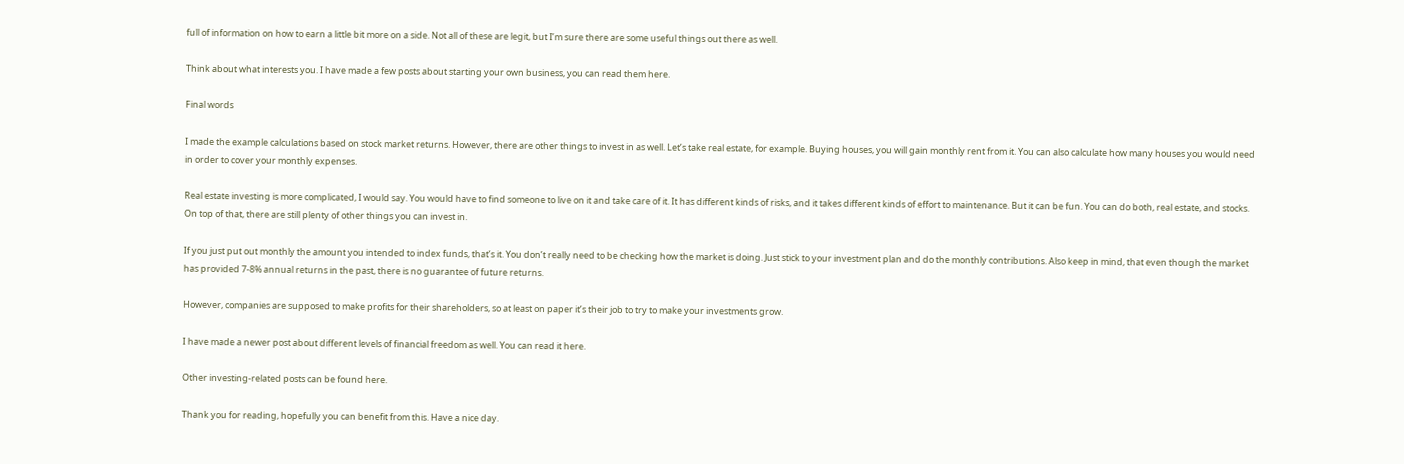full of information on how to earn a little bit more on a side. Not all of these are legit, but I’m sure there are some useful things out there as well.

Think about what interests you. I have made a few posts about starting your own business, you can read them here.

Final words

I made the example calculations based on stock market returns. However, there are other things to invest in as well. Let’s take real estate, for example. Buying houses, you will gain monthly rent from it. You can also calculate how many houses you would need in order to cover your monthly expenses.

Real estate investing is more complicated, I would say. You would have to find someone to live on it and take care of it. It has different kinds of risks, and it takes different kinds of effort to maintenance. But it can be fun. You can do both, real estate, and stocks. On top of that, there are still plenty of other things you can invest in.

If you just put out monthly the amount you intended to index funds, that’s it. You don’t really need to be checking how the market is doing. Just stick to your investment plan and do the monthly contributions. Also keep in mind, that even though the market has provided 7-8% annual returns in the past, there is no guarantee of future returns.

However, companies are supposed to make profits for their shareholders, so at least on paper it’s their job to try to make your investments grow.

I have made a newer post about different levels of financial freedom as well. You can read it here.

Other investing-related posts can be found here.

Thank you for reading, hopefully you can benefit from this. Have a nice day.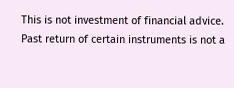This is not investment of financial advice. Past return of certain instruments is not a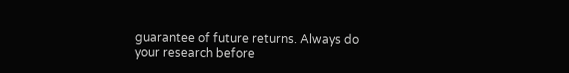guarantee of future returns. Always do your research before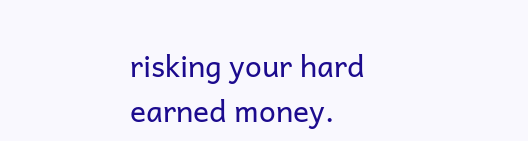risking your hard earned money.